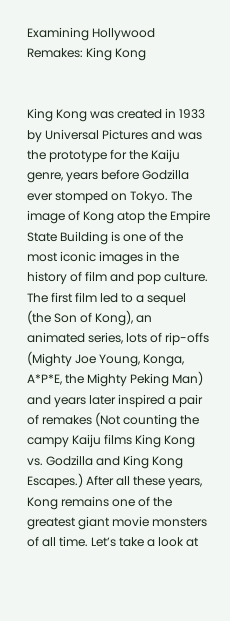Examining Hollywood Remakes: King Kong


King Kong was created in 1933 by Universal Pictures and was the prototype for the Kaiju genre, years before Godzilla ever stomped on Tokyo. The image of Kong atop the Empire State Building is one of the most iconic images in the history of film and pop culture. The first film led to a sequel (the Son of Kong), an animated series, lots of rip-offs (Mighty Joe Young, Konga, A*P*E, the Mighty Peking Man) and years later inspired a pair of remakes (Not counting the campy Kaiju films King Kong vs. Godzilla and King Kong Escapes.) After all these years, Kong remains one of the greatest giant movie monsters of all time. Let’s take a look at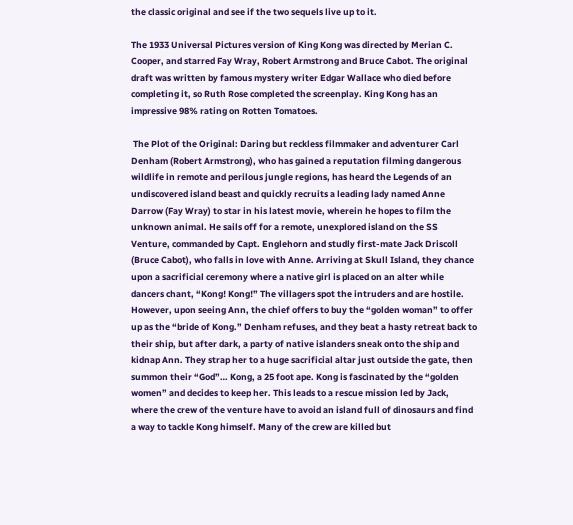the classic original and see if the two sequels live up to it.

The 1933 Universal Pictures version of King Kong was directed by Merian C. Cooper, and starred Fay Wray, Robert Armstrong and Bruce Cabot. The original draft was written by famous mystery writer Edgar Wallace who died before completing it, so Ruth Rose completed the screenplay. King Kong has an impressive 98% rating on Rotten Tomatoes.

 The Plot of the Original: Daring but reckless filmmaker and adventurer Carl Denham (Robert Armstrong), who has gained a reputation filming dangerous wildlife in remote and perilous jungle regions, has heard the Legends of an undiscovered island beast and quickly recruits a leading lady named Anne Darrow (Fay Wray) to star in his latest movie, wherein he hopes to film the unknown animal. He sails off for a remote, unexplored island on the SS Venture, commanded by Capt. Englehorn and studly first-mate Jack Driscoll (Bruce Cabot), who falls in love with Anne. Arriving at Skull Island, they chance upon a sacrificial ceremony where a native girl is placed on an alter while dancers chant, “Kong! Kong!” The villagers spot the intruders and are hostile. However, upon seeing Ann, the chief offers to buy the “golden woman” to offer up as the “bride of Kong.” Denham refuses, and they beat a hasty retreat back to their ship, but after dark, a party of native islanders sneak onto the ship and kidnap Ann. They strap her to a huge sacrificial altar just outside the gate, then summon their “God”… Kong, a 25 foot ape. Kong is fascinated by the “golden women” and decides to keep her. This leads to a rescue mission led by Jack, where the crew of the venture have to avoid an island full of dinosaurs and find a way to tackle Kong himself. Many of the crew are killed but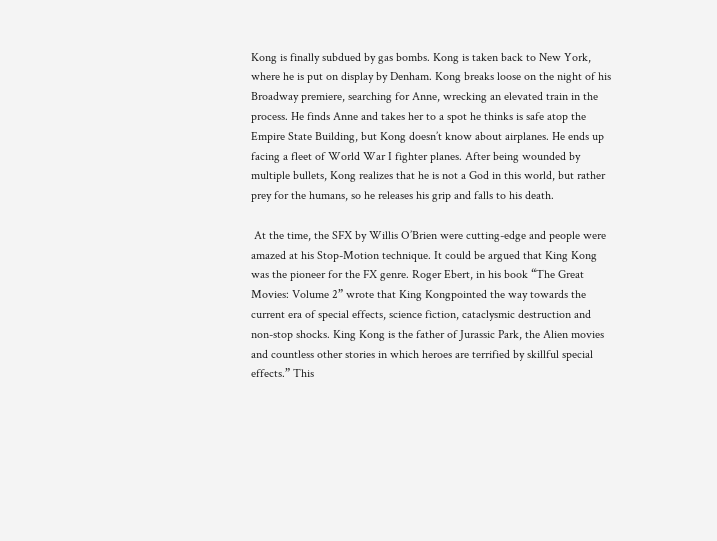Kong is finally subdued by gas bombs. Kong is taken back to New York, where he is put on display by Denham. Kong breaks loose on the night of his Broadway premiere, searching for Anne, wrecking an elevated train in the process. He finds Anne and takes her to a spot he thinks is safe atop the Empire State Building, but Kong doesn’t know about airplanes. He ends up facing a fleet of World War I fighter planes. After being wounded by multiple bullets, Kong realizes that he is not a God in this world, but rather prey for the humans, so he releases his grip and falls to his death.

 At the time, the SFX by Willis O’Brien were cutting-edge and people were amazed at his Stop-Motion technique. It could be argued that King Kong was the pioneer for the FX genre. Roger Ebert, in his book “The Great Movies: Volume 2” wrote that King Kongpointed the way towards the current era of special effects, science fiction, cataclysmic destruction and non-stop shocks. King Kong is the father of Jurassic Park, the Alien movies and countless other stories in which heroes are terrified by skillful special effects.” This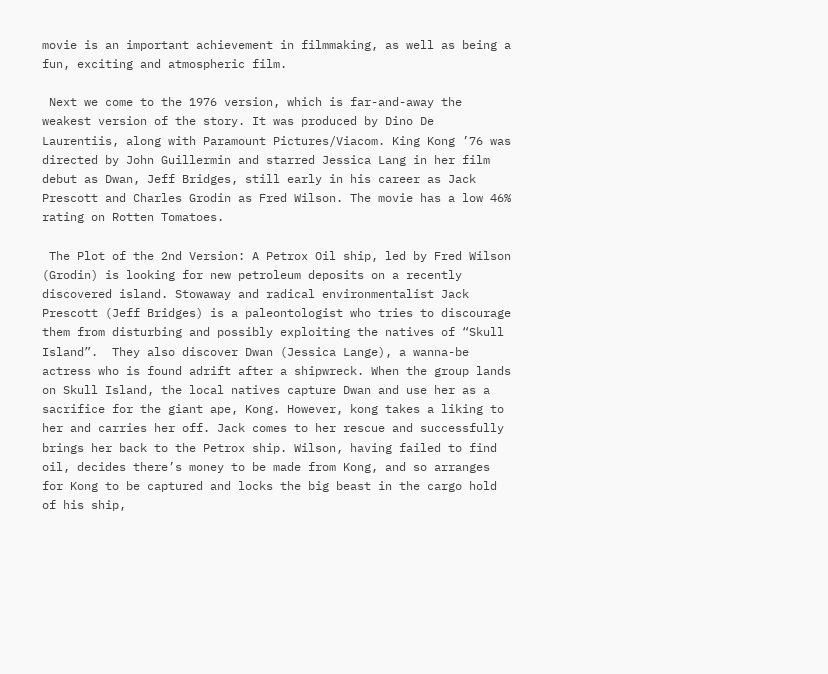movie is an important achievement in filmmaking, as well as being a fun, exciting and atmospheric film.

 Next we come to the 1976 version, which is far-and-away the weakest version of the story. It was produced by Dino De Laurentiis, along with Paramount Pictures/Viacom. King Kong ’76 was directed by John Guillermin and starred Jessica Lang in her film debut as Dwan, Jeff Bridges, still early in his career as Jack Prescott and Charles Grodin as Fred Wilson. The movie has a low 46% rating on Rotten Tomatoes.

 The Plot of the 2nd Version: A Petrox Oil ship, led by Fred Wilson (Grodin) is looking for new petroleum deposits on a recently discovered island. Stowaway and radical environmentalist Jack Prescott (Jeff Bridges) is a paleontologist who tries to discourage them from disturbing and possibly exploiting the natives of “Skull Island”.  They also discover Dwan (Jessica Lange), a wanna-be actress who is found adrift after a shipwreck. When the group lands on Skull Island, the local natives capture Dwan and use her as a sacrifice for the giant ape, Kong. However, kong takes a liking to her and carries her off. Jack comes to her rescue and successfully brings her back to the Petrox ship. Wilson, having failed to find oil, decides there’s money to be made from Kong, and so arranges for Kong to be captured and locks the big beast in the cargo hold of his ship,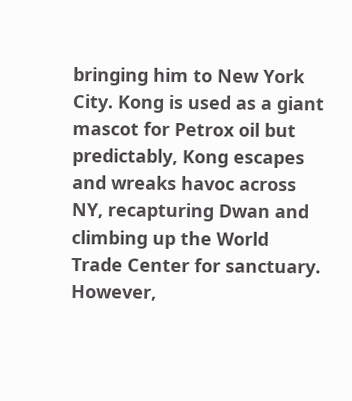bringing him to New York City. Kong is used as a giant mascot for Petrox oil but predictably, Kong escapes and wreaks havoc across NY, recapturing Dwan and climbing up the World Trade Center for sanctuary. However,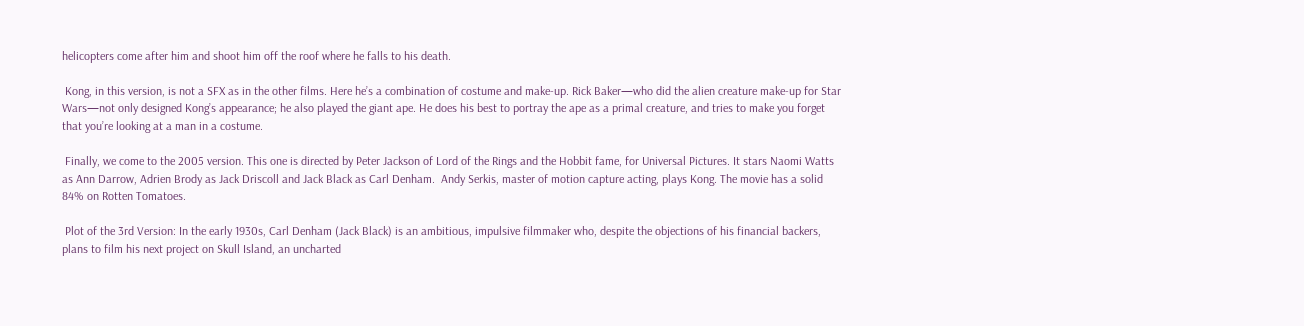helicopters come after him and shoot him off the roof where he falls to his death.

 Kong, in this version, is not a SFX as in the other films. Here he’s a combination of costume and make-up. Rick Baker—who did the alien creature make-up for Star Wars—not only designed Kong’s appearance; he also played the giant ape. He does his best to portray the ape as a primal creature, and tries to make you forget that you’re looking at a man in a costume.

 Finally, we come to the 2005 version. This one is directed by Peter Jackson of Lord of the Rings and the Hobbit fame, for Universal Pictures. It stars Naomi Watts as Ann Darrow, Adrien Brody as Jack Driscoll and Jack Black as Carl Denham.  Andy Serkis, master of motion capture acting, plays Kong. The movie has a solid 84% on Rotten Tomatoes.

 Plot of the 3rd Version: In the early 1930s, Carl Denham (Jack Black) is an ambitious, impulsive filmmaker who, despite the objections of his financial backers, plans to film his next project on Skull Island, an uncharted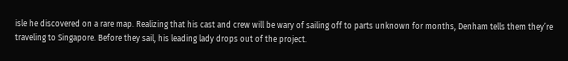isle he discovered on a rare map. Realizing that his cast and crew will be wary of sailing off to parts unknown for months, Denham tells them they’re traveling to Singapore. Before they sail, his leading lady drops out of the project.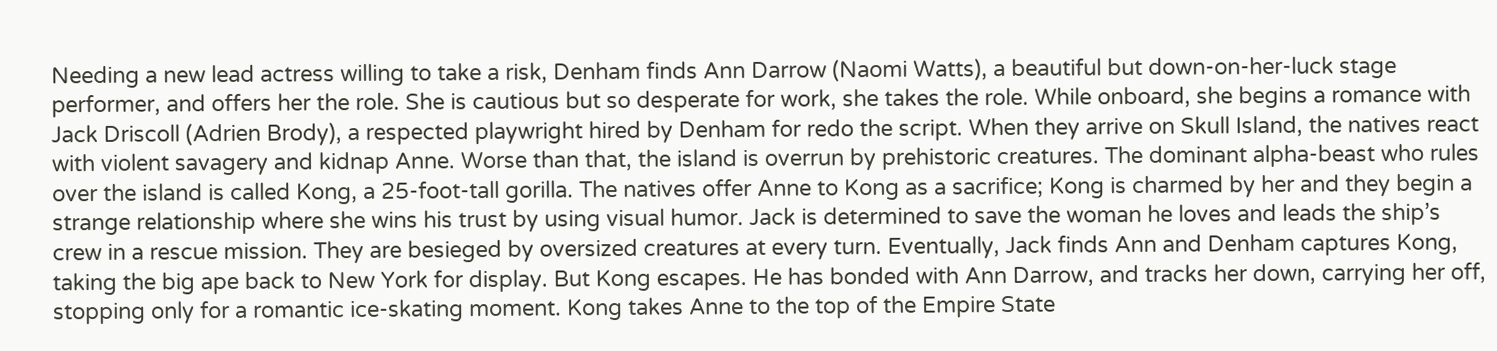Needing a new lead actress willing to take a risk, Denham finds Ann Darrow (Naomi Watts), a beautiful but down-on-her-luck stage performer, and offers her the role. She is cautious but so desperate for work, she takes the role. While onboard, she begins a romance with Jack Driscoll (Adrien Brody), a respected playwright hired by Denham for redo the script. When they arrive on Skull Island, the natives react with violent savagery and kidnap Anne. Worse than that, the island is overrun by prehistoric creatures. The dominant alpha-beast who rules over the island is called Kong, a 25-foot-tall gorilla. The natives offer Anne to Kong as a sacrifice; Kong is charmed by her and they begin a strange relationship where she wins his trust by using visual humor. Jack is determined to save the woman he loves and leads the ship’s crew in a rescue mission. They are besieged by oversized creatures at every turn. Eventually, Jack finds Ann and Denham captures Kong, taking the big ape back to New York for display. But Kong escapes. He has bonded with Ann Darrow, and tracks her down, carrying her off, stopping only for a romantic ice-skating moment. Kong takes Anne to the top of the Empire State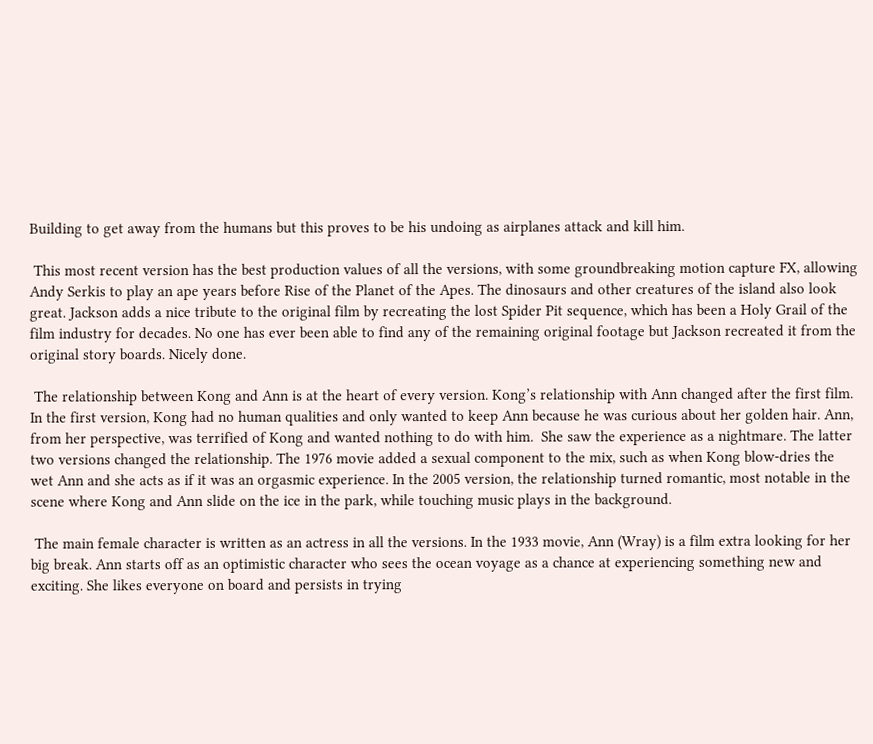Building to get away from the humans but this proves to be his undoing as airplanes attack and kill him.

 This most recent version has the best production values of all the versions, with some groundbreaking motion capture FX, allowing Andy Serkis to play an ape years before Rise of the Planet of the Apes. The dinosaurs and other creatures of the island also look great. Jackson adds a nice tribute to the original film by recreating the lost Spider Pit sequence, which has been a Holy Grail of the film industry for decades. No one has ever been able to find any of the remaining original footage but Jackson recreated it from the original story boards. Nicely done.

 The relationship between Kong and Ann is at the heart of every version. Kong’s relationship with Ann changed after the first film. In the first version, Kong had no human qualities and only wanted to keep Ann because he was curious about her golden hair. Ann, from her perspective, was terrified of Kong and wanted nothing to do with him.  She saw the experience as a nightmare. The latter two versions changed the relationship. The 1976 movie added a sexual component to the mix, such as when Kong blow-dries the wet Ann and she acts as if it was an orgasmic experience. In the 2005 version, the relationship turned romantic, most notable in the scene where Kong and Ann slide on the ice in the park, while touching music plays in the background.

 The main female character is written as an actress in all the versions. In the 1933 movie, Ann (Wray) is a film extra looking for her big break. Ann starts off as an optimistic character who sees the ocean voyage as a chance at experiencing something new and exciting. She likes everyone on board and persists in trying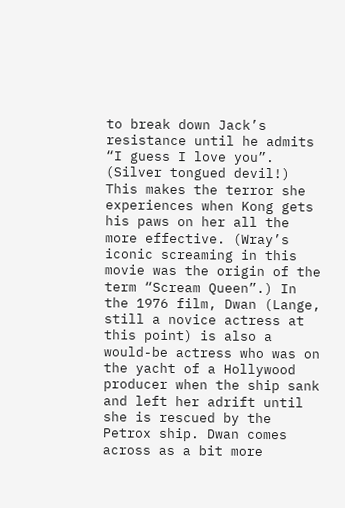to break down Jack’s resistance until he admits “I guess I love you”. (Silver tongued devil!) This makes the terror she experiences when Kong gets his paws on her all the more effective. (Wray’s iconic screaming in this movie was the origin of the term “Scream Queen”.) In the 1976 film, Dwan (Lange, still a novice actress at this point) is also a would-be actress who was on the yacht of a Hollywood producer when the ship sank and left her adrift until she is rescued by the Petrox ship. Dwan comes across as a bit more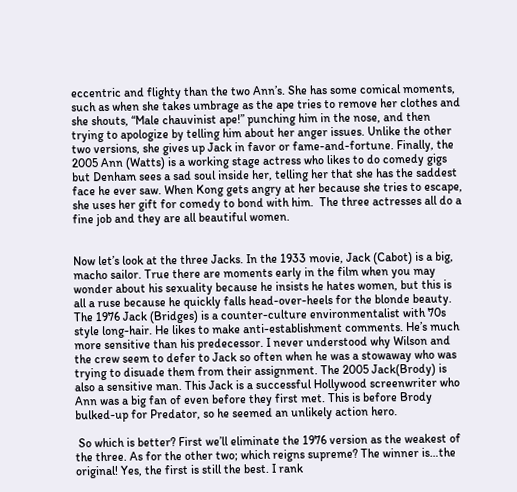eccentric and flighty than the two Ann’s. She has some comical moments, such as when she takes umbrage as the ape tries to remove her clothes and she shouts, “Male chauvinist ape!” punching him in the nose, and then trying to apologize by telling him about her anger issues. Unlike the other two versions, she gives up Jack in favor or fame-and-fortune. Finally, the 2005 Ann (Watts) is a working stage actress who likes to do comedy gigs but Denham sees a sad soul inside her, telling her that she has the saddest face he ever saw. When Kong gets angry at her because she tries to escape, she uses her gift for comedy to bond with him.  The three actresses all do a fine job and they are all beautiful women.


Now let’s look at the three Jacks. In the 1933 movie, Jack (Cabot) is a big, macho sailor. True there are moments early in the film when you may wonder about his sexuality because he insists he hates women, but this is all a ruse because he quickly falls head-over-heels for the blonde beauty. The 1976 Jack (Bridges) is a counter-culture environmentalist with 70s style long-hair. He likes to make anti-establishment comments. He’s much more sensitive than his predecessor. I never understood why Wilson and the crew seem to defer to Jack so often when he was a stowaway who was trying to disuade them from their assignment. The 2005 Jack(Brody) is also a sensitive man. This Jack is a successful Hollywood screenwriter who Ann was a big fan of even before they first met. This is before Brody bulked-up for Predator, so he seemed an unlikely action hero.

 So which is better? First we’ll eliminate the 1976 version as the weakest of the three. As for the other two; which reigns supreme? The winner is…the original! Yes, the first is still the best. I rank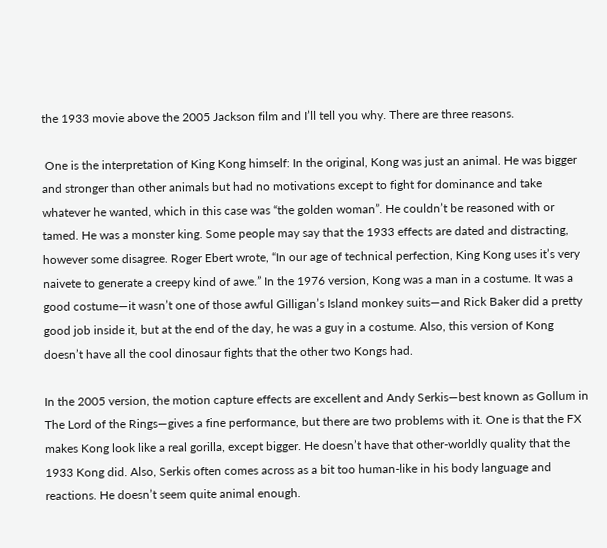the 1933 movie above the 2005 Jackson film and I’ll tell you why. There are three reasons.

 One is the interpretation of King Kong himself: In the original, Kong was just an animal. He was bigger and stronger than other animals but had no motivations except to fight for dominance and take whatever he wanted, which in this case was “the golden woman”. He couldn’t be reasoned with or tamed. He was a monster king. Some people may say that the 1933 effects are dated and distracting, however some disagree. Roger Ebert wrote, “In our age of technical perfection, King Kong uses it’s very naivete to generate a creepy kind of awe.” In the 1976 version, Kong was a man in a costume. It was a good costume—it wasn’t one of those awful Gilligan’s Island monkey suits—and Rick Baker did a pretty good job inside it, but at the end of the day, he was a guy in a costume. Also, this version of Kong doesn’t have all the cool dinosaur fights that the other two Kongs had.

In the 2005 version, the motion capture effects are excellent and Andy Serkis—best known as Gollum in The Lord of the Rings—gives a fine performance, but there are two problems with it. One is that the FX makes Kong look like a real gorilla, except bigger. He doesn’t have that other-worldly quality that the 1933 Kong did. Also, Serkis often comes across as a bit too human-like in his body language and reactions. He doesn’t seem quite animal enough.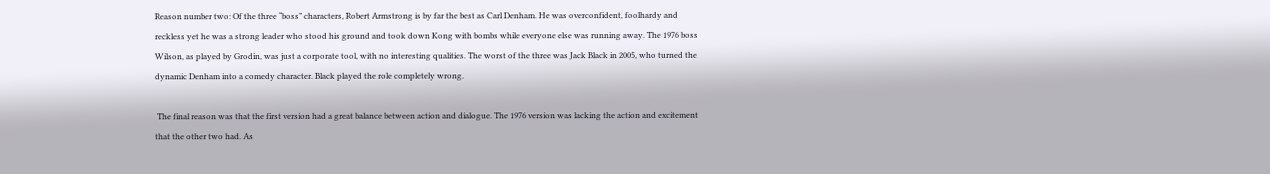Reason number two: Of the three “boss” characters, Robert Armstrong is by far the best as Carl Denham. He was overconfident, foolhardy and reckless yet he was a strong leader who stood his ground and took down Kong with bombs while everyone else was running away. The 1976 boss Wilson, as played by Grodin, was just a corporate tool, with no interesting qualities. The worst of the three was Jack Black in 2005, who turned the dynamic Denham into a comedy character. Black played the role completely wrong.

 The final reason was that the first version had a great balance between action and dialogue. The 1976 version was lacking the action and excitement that the other two had. As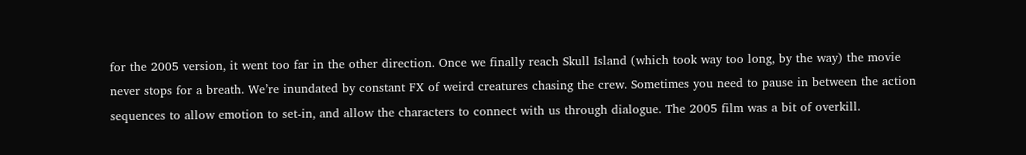for the 2005 version, it went too far in the other direction. Once we finally reach Skull Island (which took way too long, by the way) the movie never stops for a breath. We’re inundated by constant FX of weird creatures chasing the crew. Sometimes you need to pause in between the action sequences to allow emotion to set-in, and allow the characters to connect with us through dialogue. The 2005 film was a bit of overkill.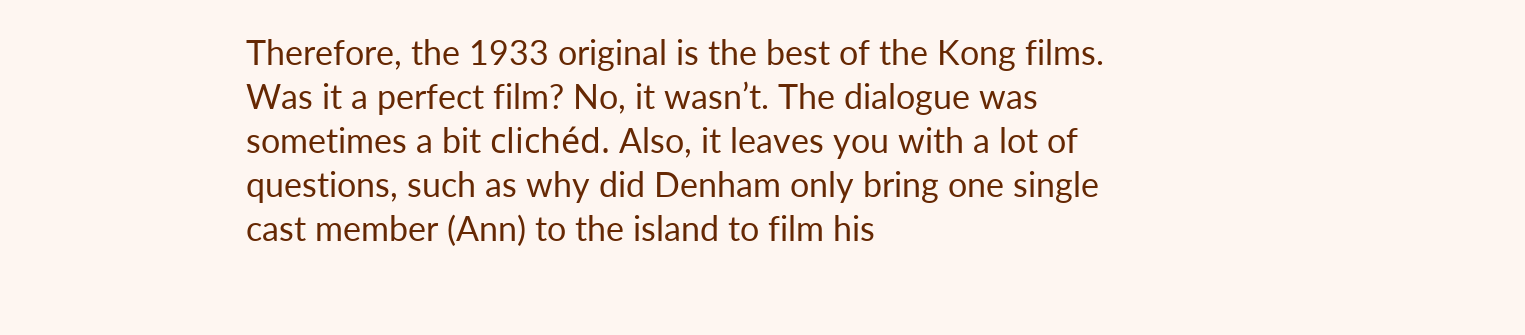Therefore, the 1933 original is the best of the Kong films. Was it a perfect film? No, it wasn’t. The dialogue was sometimes a bit clichéd. Also, it leaves you with a lot of questions, such as why did Denham only bring one single cast member (Ann) to the island to film his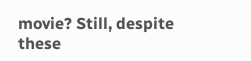movie? Still, despite these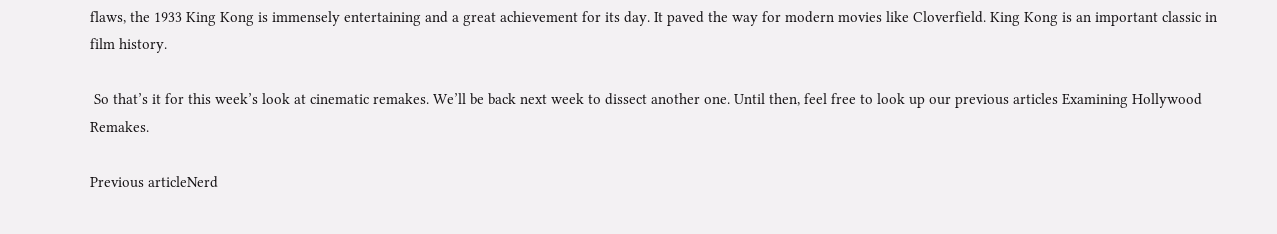flaws, the 1933 King Kong is immensely entertaining and a great achievement for its day. It paved the way for modern movies like Cloverfield. King Kong is an important classic in film history.

 So that’s it for this week’s look at cinematic remakes. We’ll be back next week to dissect another one. Until then, feel free to look up our previous articles Examining Hollywood Remakes.

Previous articleNerd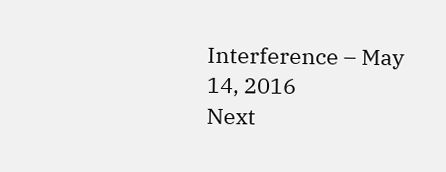Interference – May 14, 2016
Next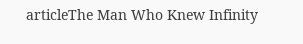articleThe Man Who Knew Infinity